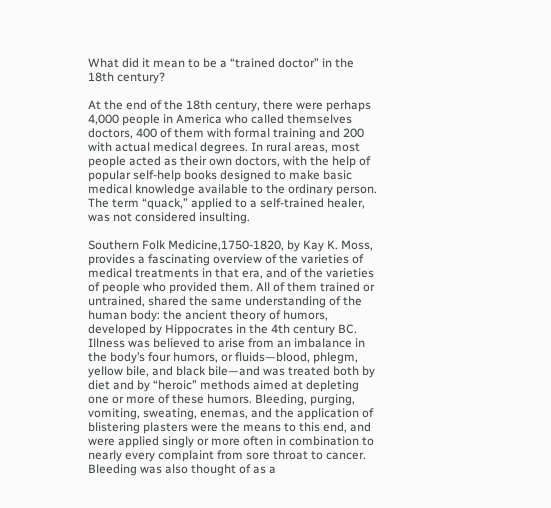What did it mean to be a “trained doctor” in the 18th century?

At the end of the 18th century, there were perhaps 4,000 people in America who called themselves doctors, 400 of them with formal training and 200 with actual medical degrees. In rural areas, most people acted as their own doctors, with the help of popular self-help books designed to make basic medical knowledge available to the ordinary person. The term “quack,” applied to a self-trained healer, was not considered insulting.

Southern Folk Medicine,1750-1820, by Kay K. Moss, provides a fascinating overview of the varieties of medical treatments in that era, and of the varieties of people who provided them. All of them trained or untrained, shared the same understanding of the human body: the ancient theory of humors, developed by Hippocrates in the 4th century BC. Illness was believed to arise from an imbalance in the body’s four humors, or fluids—blood, phlegm, yellow bile, and black bile—and was treated both by diet and by “heroic” methods aimed at depleting one or more of these humors. Bleeding, purging, vomiting, sweating, enemas, and the application of blistering plasters were the means to this end, and were applied singly or more often in combination to nearly every complaint from sore throat to cancer. Bleeding was also thought of as a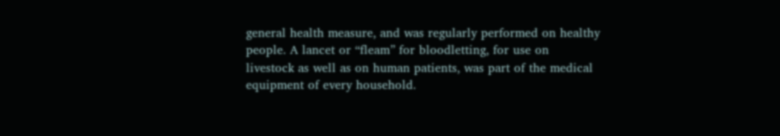general health measure, and was regularly performed on healthy people. A lancet or “fleam” for bloodletting, for use on livestock as well as on human patients, was part of the medical equipment of every household.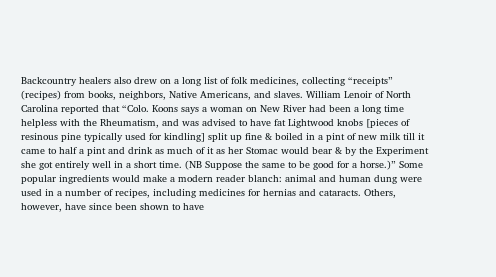Backcountry healers also drew on a long list of folk medicines, collecting “receipts” (recipes) from books, neighbors, Native Americans, and slaves. William Lenoir of North Carolina reported that “Colo. Koons says a woman on New River had been a long time helpless with the Rheumatism, and was advised to have fat Lightwood knobs [pieces of resinous pine typically used for kindling] split up fine & boiled in a pint of new milk till it came to half a pint and drink as much of it as her Stomac would bear & by the Experiment she got entirely well in a short time. (NB Suppose the same to be good for a horse.)” Some popular ingredients would make a modern reader blanch: animal and human dung were used in a number of recipes, including medicines for hernias and cataracts. Others, however, have since been shown to have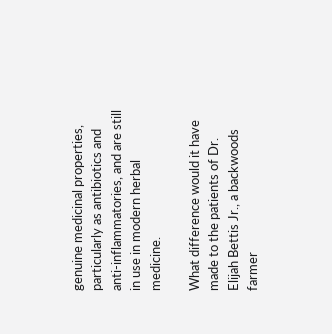genuine medicinal properties, particularly as antibiotics and anti-inflammatories, and are still in use in modern herbal medicine.

What difference would it have made to the patients of Dr. Elijah Bettis Jr., a backwoods farmer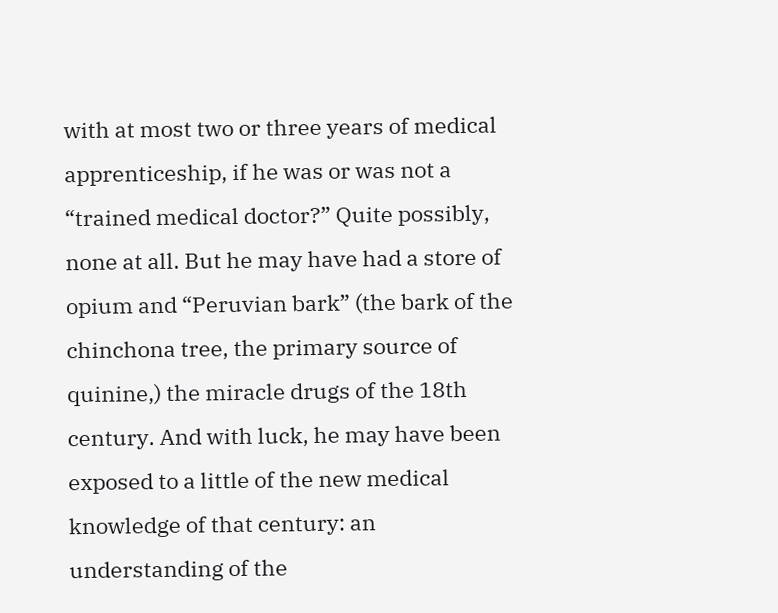with at most two or three years of medical apprenticeship, if he was or was not a “trained medical doctor?” Quite possibly, none at all. But he may have had a store of opium and “Peruvian bark” (the bark of the chinchona tree, the primary source of quinine,) the miracle drugs of the 18th century. And with luck, he may have been exposed to a little of the new medical knowledge of that century: an understanding of the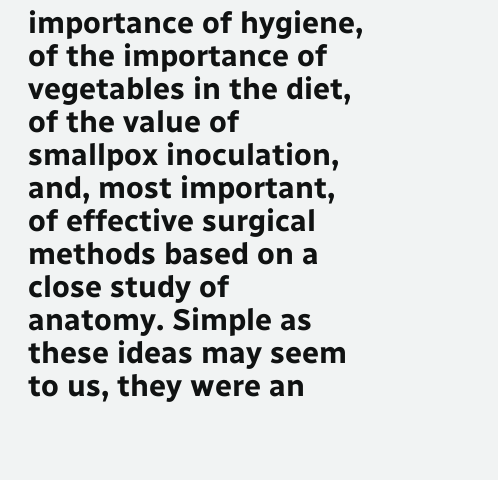importance of hygiene, of the importance of vegetables in the diet, of the value of smallpox inoculation, and, most important, of effective surgical methods based on a close study of anatomy. Simple as these ideas may seem to us, they were an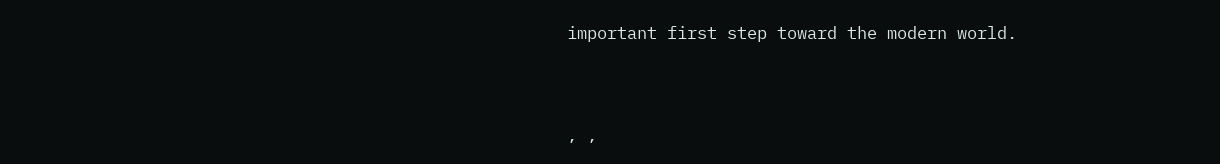important first step toward the modern world.


, ,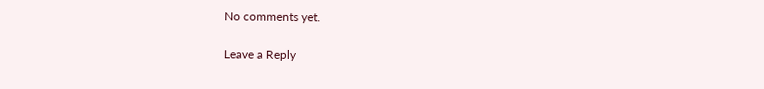No comments yet.

Leave a Reply